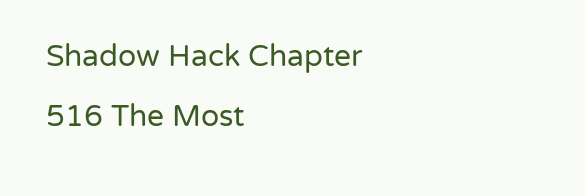Shadow Hack Chapter 516 The Most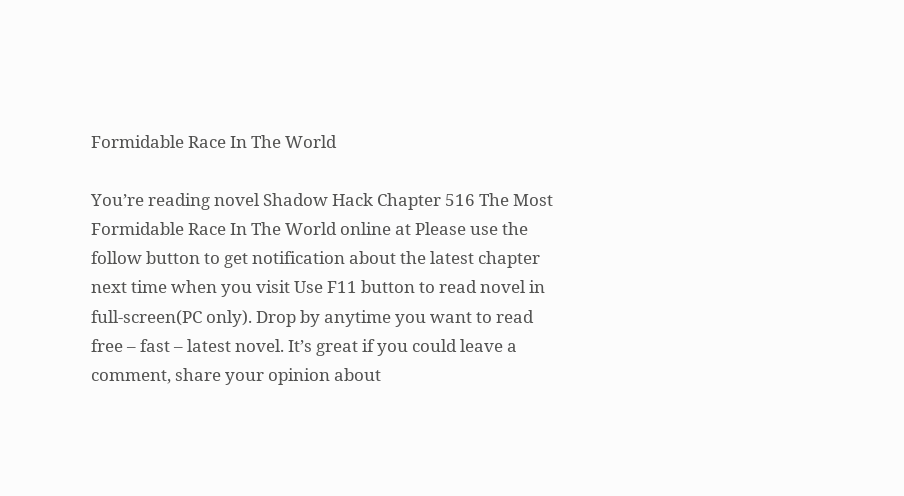Formidable Race In The World

You’re reading novel Shadow Hack Chapter 516 The Most Formidable Race In The World online at Please use the follow button to get notification about the latest chapter next time when you visit Use F11 button to read novel in full-screen(PC only). Drop by anytime you want to read free – fast – latest novel. It’s great if you could leave a comment, share your opinion about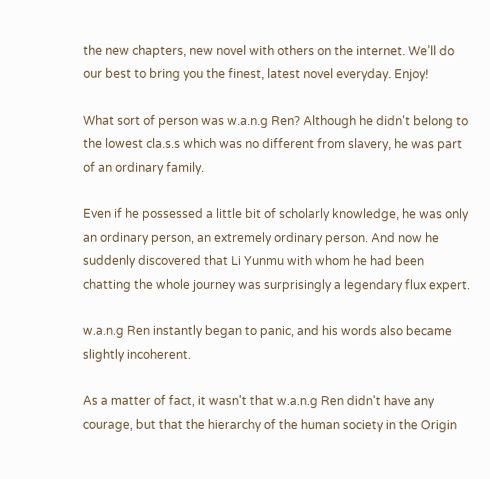the new chapters, new novel with others on the internet. We’ll do our best to bring you the finest, latest novel everyday. Enjoy!

What sort of person was w.a.n.g Ren? Although he didn't belong to the lowest cla.s.s which was no different from slavery, he was part of an ordinary family.

Even if he possessed a little bit of scholarly knowledge, he was only an ordinary person, an extremely ordinary person. And now he suddenly discovered that Li Yunmu with whom he had been chatting the whole journey was surprisingly a legendary flux expert.

w.a.n.g Ren instantly began to panic, and his words also became slightly incoherent.

As a matter of fact, it wasn't that w.a.n.g Ren didn't have any courage, but that the hierarchy of the human society in the Origin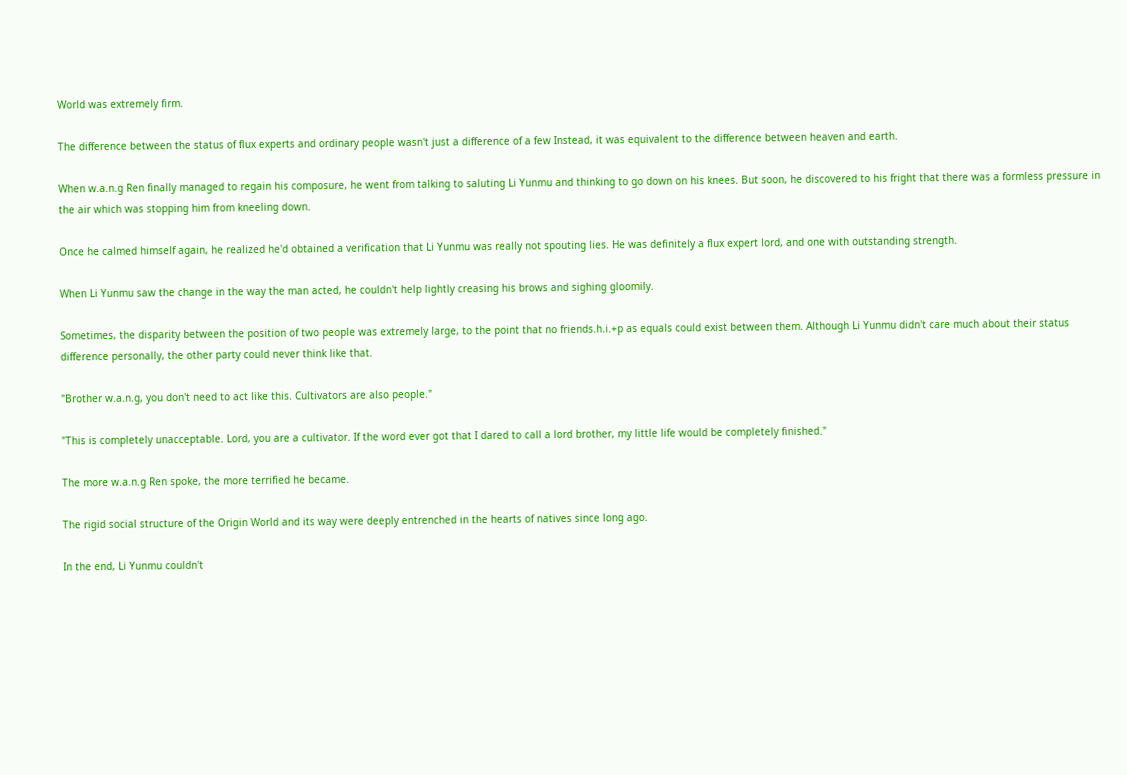World was extremely firm.

The difference between the status of flux experts and ordinary people wasn't just a difference of a few Instead, it was equivalent to the difference between heaven and earth.

When w.a.n.g Ren finally managed to regain his composure, he went from talking to saluting Li Yunmu and thinking to go down on his knees. But soon, he discovered to his fright that there was a formless pressure in the air which was stopping him from kneeling down.

Once he calmed himself again, he realized he'd obtained a verification that Li Yunmu was really not spouting lies. He was definitely a flux expert lord, and one with outstanding strength.

When Li Yunmu saw the change in the way the man acted, he couldn't help lightly creasing his brows and sighing gloomily.

Sometimes, the disparity between the position of two people was extremely large, to the point that no friends.h.i.+p as equals could exist between them. Although Li Yunmu didn't care much about their status difference personally, the other party could never think like that.

"Brother w.a.n.g, you don't need to act like this. Cultivators are also people."

"This is completely unacceptable. Lord, you are a cultivator. If the word ever got that I dared to call a lord brother, my little life would be completely finished."

The more w.a.n.g Ren spoke, the more terrified he became.

The rigid social structure of the Origin World and its way were deeply entrenched in the hearts of natives since long ago.

In the end, Li Yunmu couldn't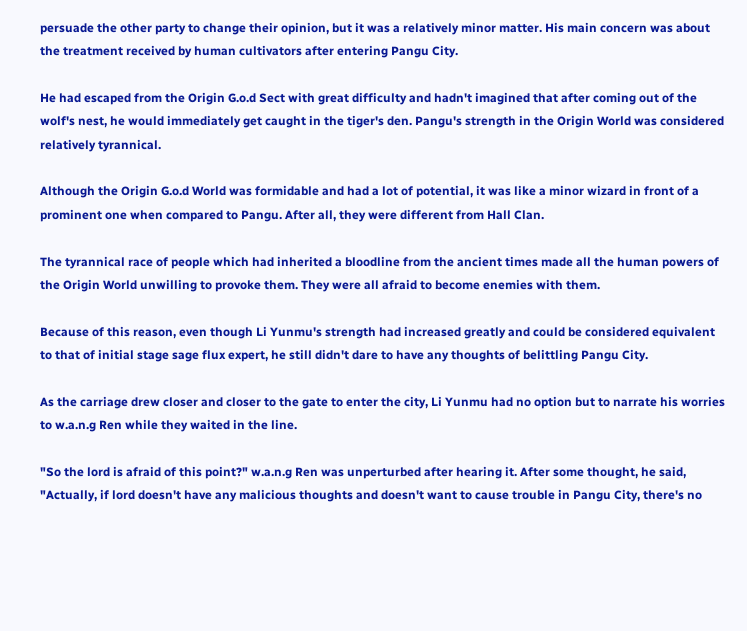persuade the other party to change their opinion, but it was a relatively minor matter. His main concern was about the treatment received by human cultivators after entering Pangu City.

He had escaped from the Origin G.o.d Sect with great difficulty and hadn't imagined that after coming out of the wolf's nest, he would immediately get caught in the tiger's den. Pangu's strength in the Origin World was considered relatively tyrannical.

Although the Origin G.o.d World was formidable and had a lot of potential, it was like a minor wizard in front of a prominent one when compared to Pangu. After all, they were different from Hall Clan.

The tyrannical race of people which had inherited a bloodline from the ancient times made all the human powers of the Origin World unwilling to provoke them. They were all afraid to become enemies with them.

Because of this reason, even though Li Yunmu's strength had increased greatly and could be considered equivalent to that of initial stage sage flux expert, he still didn't dare to have any thoughts of belittling Pangu City.

As the carriage drew closer and closer to the gate to enter the city, Li Yunmu had no option but to narrate his worries to w.a.n.g Ren while they waited in the line.

"So the lord is afraid of this point?" w.a.n.g Ren was unperturbed after hearing it. After some thought, he said, "Actually, if lord doesn't have any malicious thoughts and doesn't want to cause trouble in Pangu City, there's no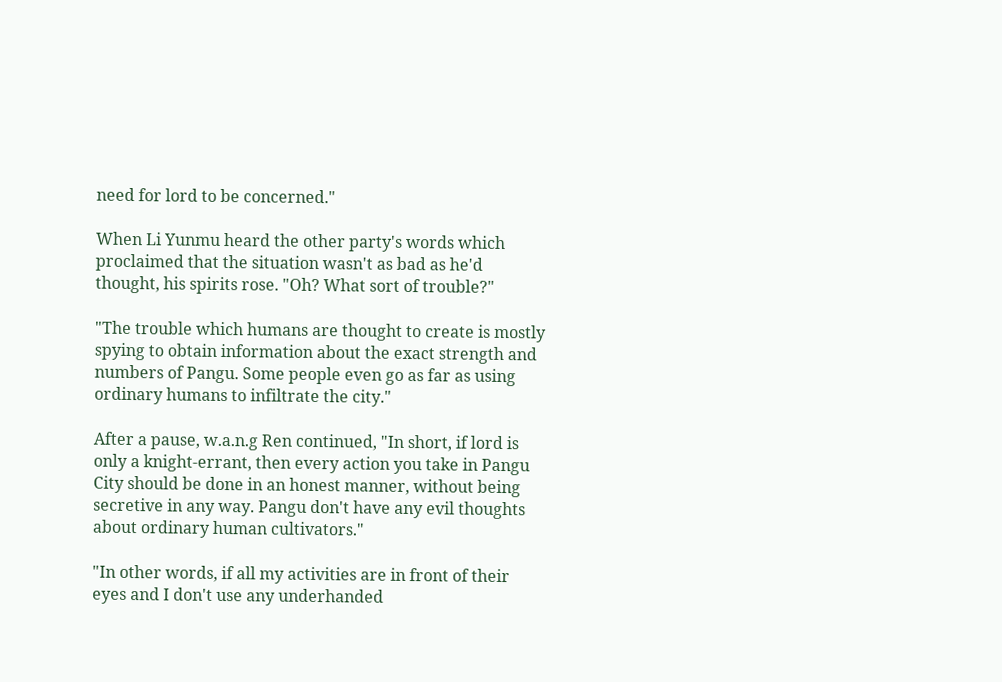need for lord to be concerned."

When Li Yunmu heard the other party's words which proclaimed that the situation wasn't as bad as he'd thought, his spirits rose. "Oh? What sort of trouble?"

"The trouble which humans are thought to create is mostly spying to obtain information about the exact strength and numbers of Pangu. Some people even go as far as using ordinary humans to infiltrate the city."

After a pause, w.a.n.g Ren continued, "In short, if lord is only a knight-errant, then every action you take in Pangu City should be done in an honest manner, without being secretive in any way. Pangu don't have any evil thoughts about ordinary human cultivators."

"In other words, if all my activities are in front of their eyes and I don't use any underhanded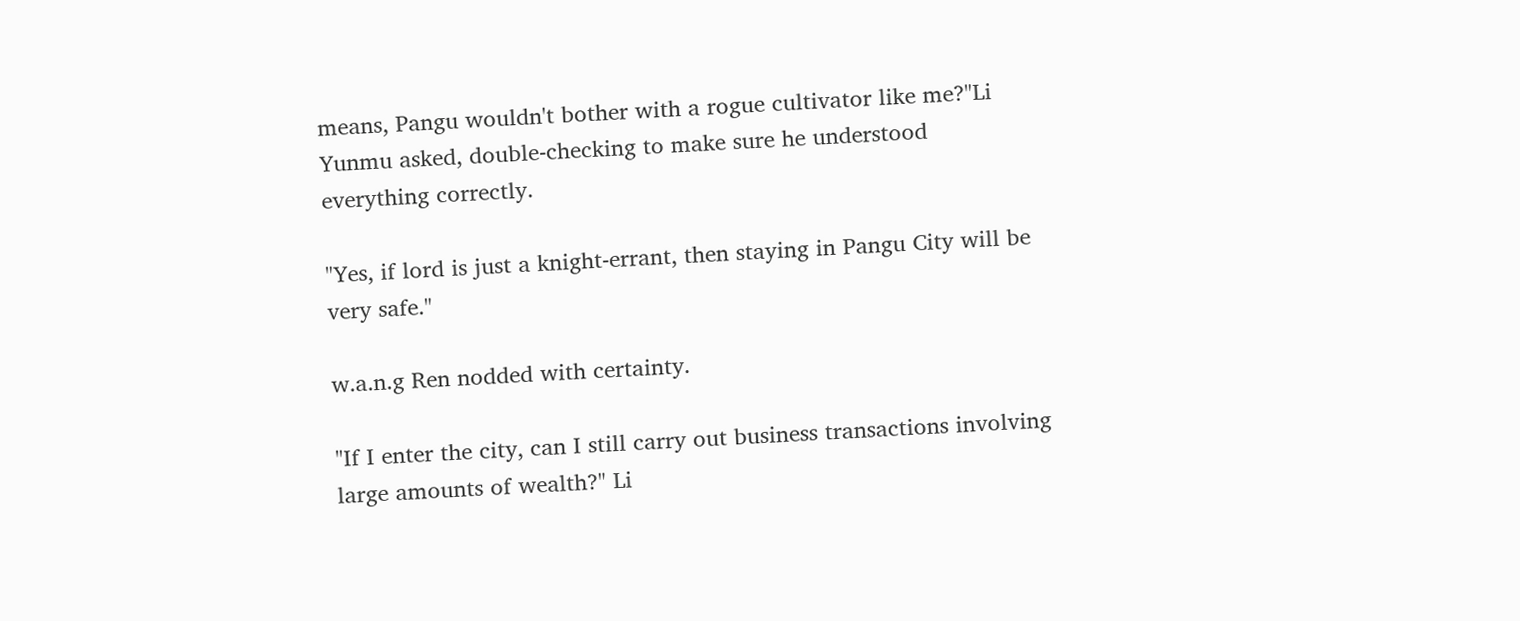means, Pangu wouldn't bother with a rogue cultivator like me?"Li Yunmu asked, double-checking to make sure he understood everything correctly.

"Yes, if lord is just a knight-errant, then staying in Pangu City will be very safe."

w.a.n.g Ren nodded with certainty.

"If I enter the city, can I still carry out business transactions involving large amounts of wealth?" Li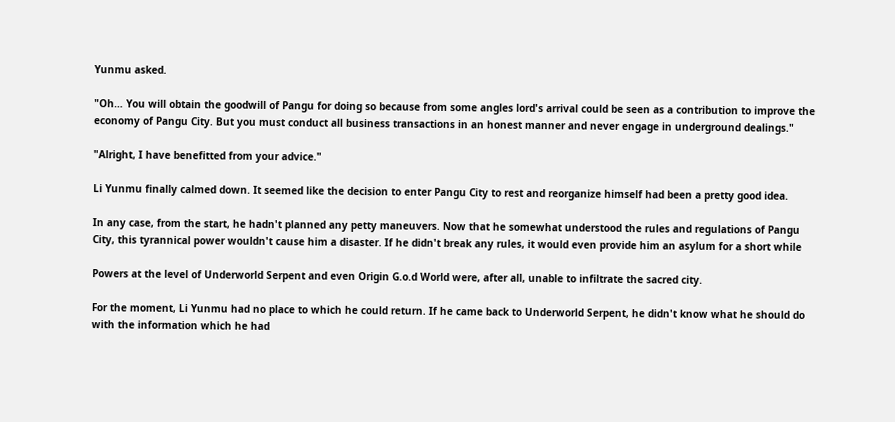Yunmu asked.

"Oh… You will obtain the goodwill of Pangu for doing so because from some angles lord's arrival could be seen as a contribution to improve the economy of Pangu City. But you must conduct all business transactions in an honest manner and never engage in underground dealings."

"Alright, I have benefitted from your advice."

Li Yunmu finally calmed down. It seemed like the decision to enter Pangu City to rest and reorganize himself had been a pretty good idea.

In any case, from the start, he hadn't planned any petty maneuvers. Now that he somewhat understood the rules and regulations of Pangu City, this tyrannical power wouldn't cause him a disaster. If he didn't break any rules, it would even provide him an asylum for a short while

Powers at the level of Underworld Serpent and even Origin G.o.d World were, after all, unable to infiltrate the sacred city.

For the moment, Li Yunmu had no place to which he could return. If he came back to Underworld Serpent, he didn't know what he should do with the information which he had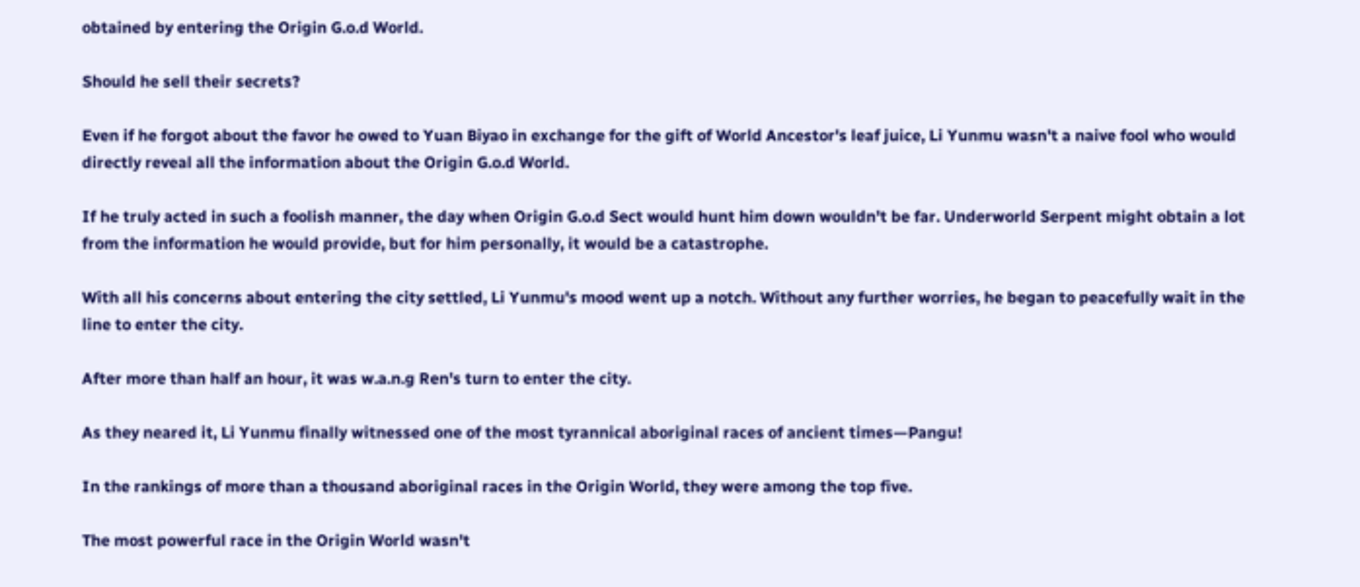obtained by entering the Origin G.o.d World.

Should he sell their secrets?

Even if he forgot about the favor he owed to Yuan Biyao in exchange for the gift of World Ancestor's leaf juice, Li Yunmu wasn't a naive fool who would directly reveal all the information about the Origin G.o.d World.

If he truly acted in such a foolish manner, the day when Origin G.o.d Sect would hunt him down wouldn't be far. Underworld Serpent might obtain a lot from the information he would provide, but for him personally, it would be a catastrophe.

With all his concerns about entering the city settled, Li Yunmu's mood went up a notch. Without any further worries, he began to peacefully wait in the line to enter the city.

After more than half an hour, it was w.a.n.g Ren's turn to enter the city.

As they neared it, Li Yunmu finally witnessed one of the most tyrannical aboriginal races of ancient times—Pangu!

In the rankings of more than a thousand aboriginal races in the Origin World, they were among the top five.

The most powerful race in the Origin World wasn't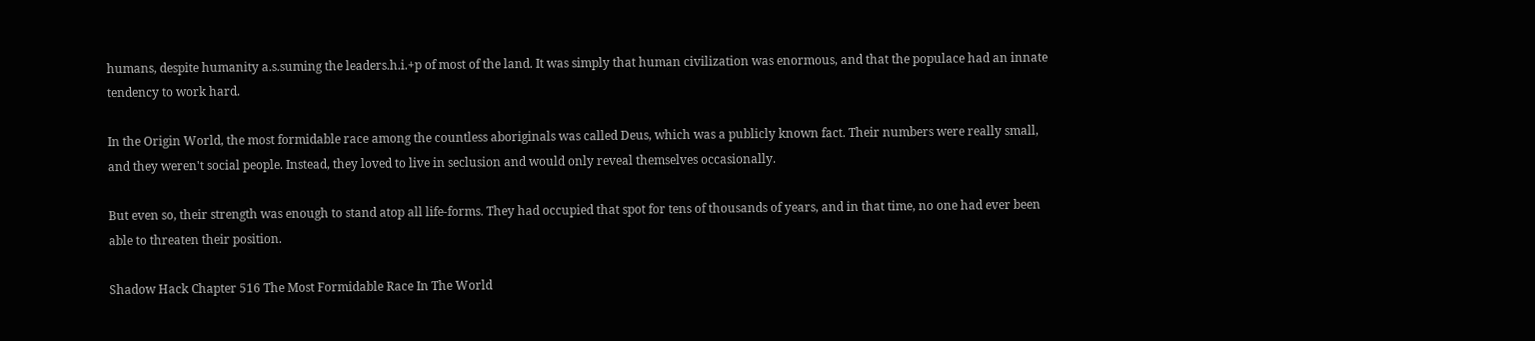humans, despite humanity a.s.suming the leaders.h.i.+p of most of the land. It was simply that human civilization was enormous, and that the populace had an innate tendency to work hard.

In the Origin World, the most formidable race among the countless aboriginals was called Deus, which was a publicly known fact. Their numbers were really small, and they weren't social people. Instead, they loved to live in seclusion and would only reveal themselves occasionally.

But even so, their strength was enough to stand atop all life-forms. They had occupied that spot for tens of thousands of years, and in that time, no one had ever been able to threaten their position.

Shadow Hack Chapter 516 The Most Formidable Race In The World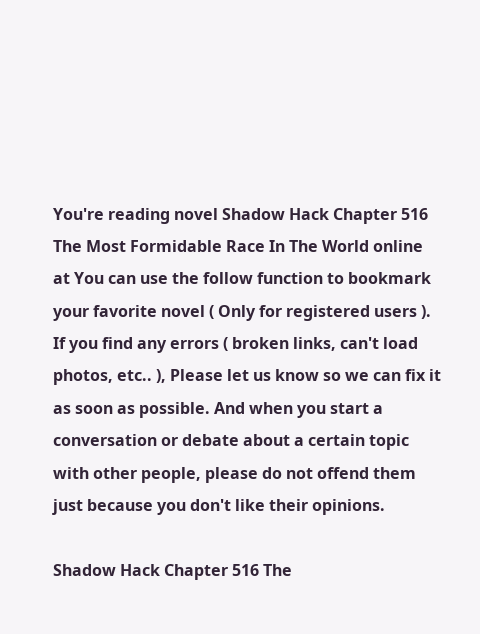You're reading novel Shadow Hack Chapter 516 The Most Formidable Race In The World online at You can use the follow function to bookmark your favorite novel ( Only for registered users ). If you find any errors ( broken links, can't load photos, etc.. ), Please let us know so we can fix it as soon as possible. And when you start a conversation or debate about a certain topic with other people, please do not offend them just because you don't like their opinions.

Shadow Hack Chapter 516 The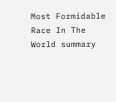Most Formidable Race In The World summary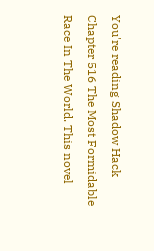You're reading Shadow Hack Chapter 516 The Most Formidable Race In The World. This novel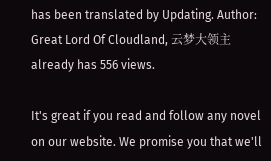has been translated by Updating. Author: Great Lord Of Cloudland, 云梦大领主 already has 556 views.

It's great if you read and follow any novel on our website. We promise you that we'll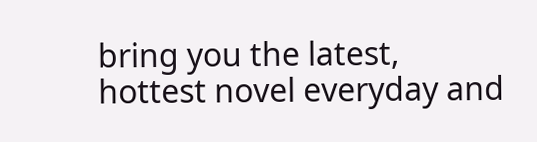bring you the latest, hottest novel everyday and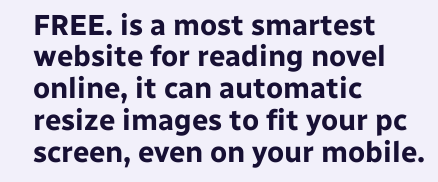FREE. is a most smartest website for reading novel online, it can automatic resize images to fit your pc screen, even on your mobile.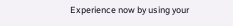Experience now by using your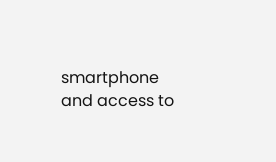smartphone and access to